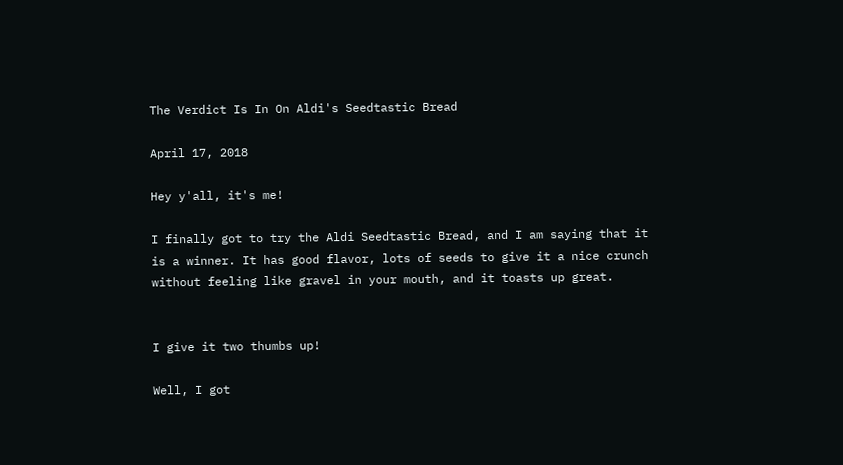The Verdict Is In On Aldi's Seedtastic Bread

April 17, 2018

Hey y'all, it's me!

I finally got to try the Aldi Seedtastic Bread, and I am saying that it is a winner. It has good flavor, lots of seeds to give it a nice crunch without feeling like gravel in your mouth, and it toasts up great.


I give it two thumbs up!

Well, I got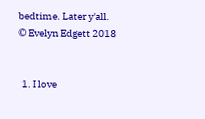bedtime. Later y'all.
© Evelyn Edgett 2018


  1. I love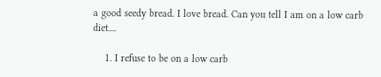a good seedy bread. I love bread. Can you tell I am on a low carb diet....

    1. I refuse to be on a low carb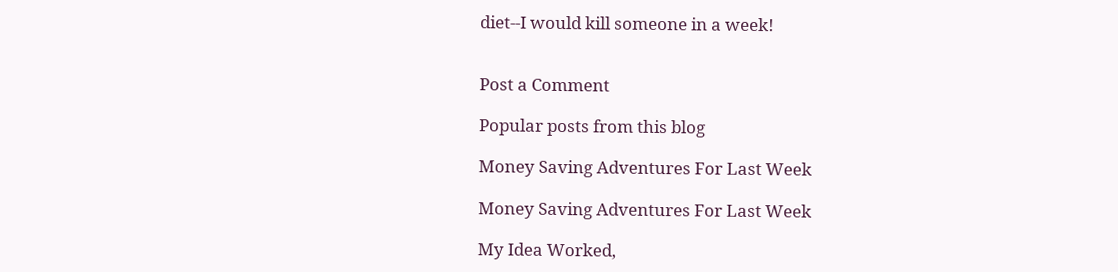diet--I would kill someone in a week!


Post a Comment

Popular posts from this blog

Money Saving Adventures For Last Week

Money Saving Adventures For Last Week

My Idea Worked,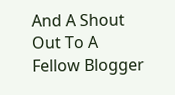And A Shout Out To A Fellow Blogger